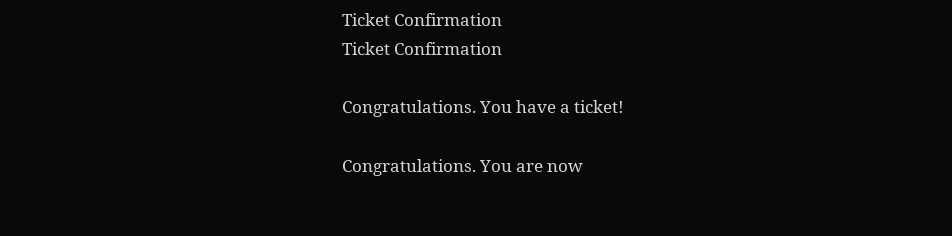Ticket Confirmation
Ticket Confirmation

Congratulations. You have a ticket!

Congratulations. You are now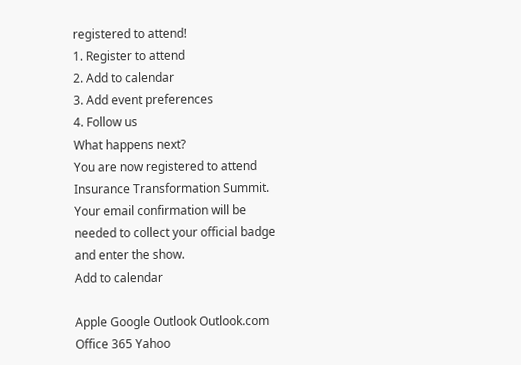registered to attend!
1. Register to attend
2. Add to calendar
3. Add event preferences
4. Follow us
What happens next?
You are now registered to attend Insurance Transformation Summit.
Your email confirmation will be needed to collect your official badge and enter the show.
Add to calendar

Apple Google Outlook Outlook.com Office 365 Yahoo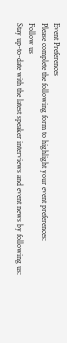Event Preferences
Please complete the following form to highlight your event preferences:
Follow us
Stay up-to-date with the latest speaker interviews and event news by following us: